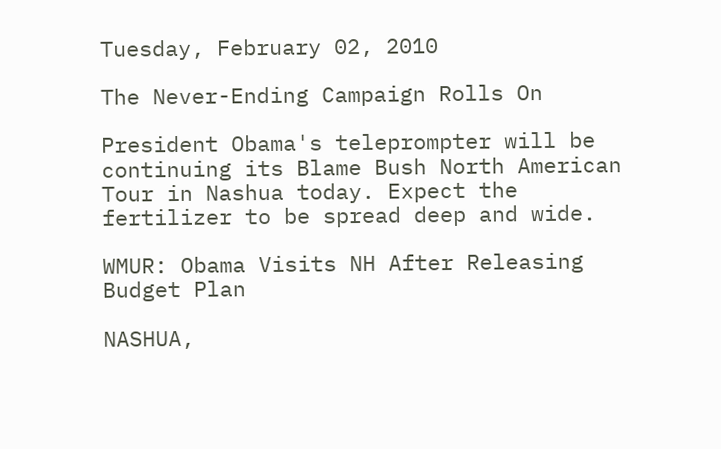Tuesday, February 02, 2010

The Never-Ending Campaign Rolls On

President Obama's teleprompter will be continuing its Blame Bush North American Tour in Nashua today. Expect the fertilizer to be spread deep and wide.

WMUR: Obama Visits NH After Releasing Budget Plan

NASHUA,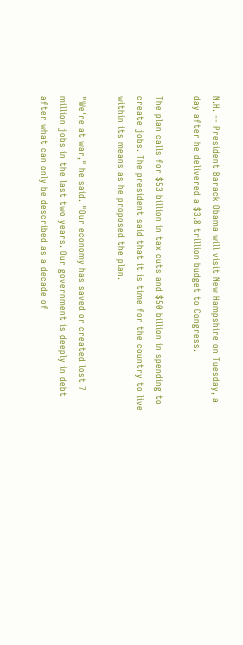N.H. -- President Barack Obama will visit New Hampshire on Tuesday, a day after he delivered a $3.8 trillion budget to Congress.

The plan calls for $53 billion in tax cuts and $50 billion in spending to create jobs. The president said that it is time for the country to live within its means as he proposed the plan.

"We're at war," he said. "Our economy has saved or created lost 7 million jobs in the last two years. Our government is deeply in debt after what can only be described as a decade of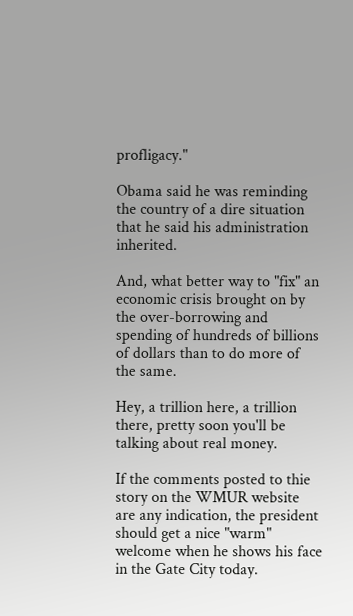profligacy."

Obama said he was reminding the country of a dire situation that he said his administration inherited.

And, what better way to "fix" an economic crisis brought on by the over-borrowing and spending of hundreds of billions of dollars than to do more of the same.

Hey, a trillion here, a trillion there, pretty soon you'll be talking about real money.

If the comments posted to thie story on the WMUR website are any indication, the president should get a nice "warm" welcome when he shows his face in the Gate City today.